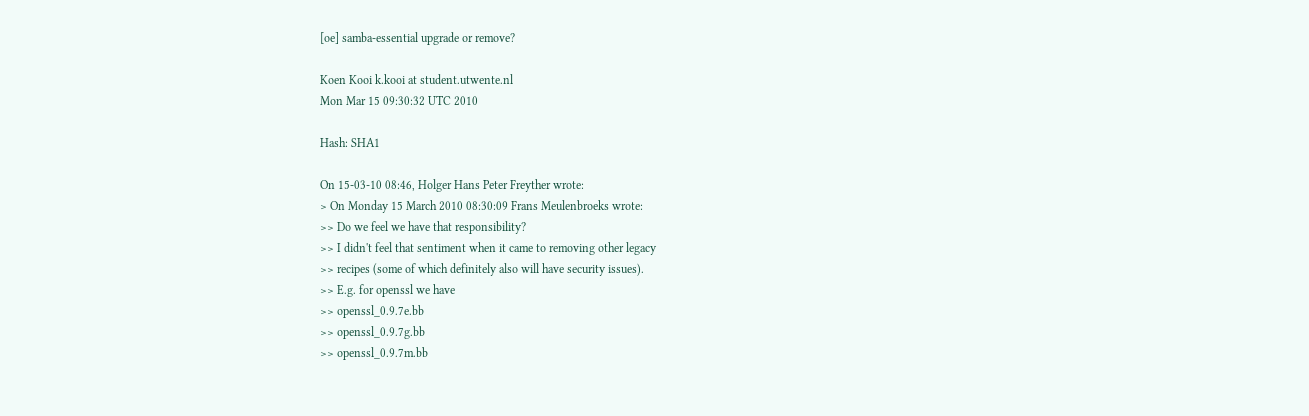[oe] samba-essential upgrade or remove?

Koen Kooi k.kooi at student.utwente.nl
Mon Mar 15 09:30:32 UTC 2010

Hash: SHA1

On 15-03-10 08:46, Holger Hans Peter Freyther wrote:
> On Monday 15 March 2010 08:30:09 Frans Meulenbroeks wrote:
>> Do we feel we have that responsibility?
>> I didn't feel that sentiment when it came to removing other legacy
>> recipes (some of which definitely also will have security issues).
>> E.g. for openssl we have
>> openssl_0.9.7e.bb
>> openssl_0.9.7g.bb
>> openssl_0.9.7m.bb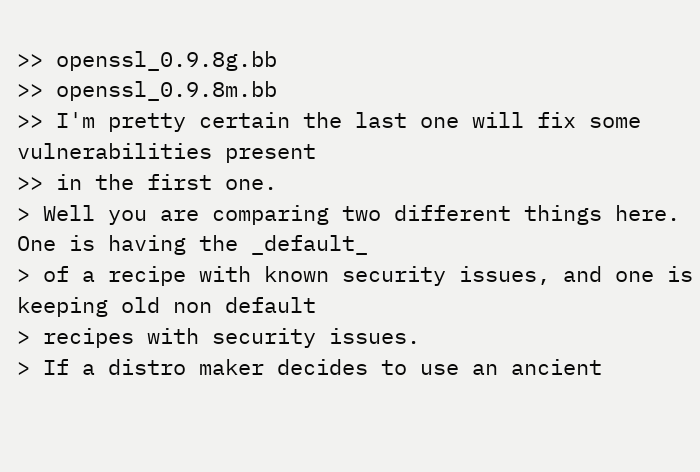>> openssl_0.9.8g.bb
>> openssl_0.9.8m.bb
>> I'm pretty certain the last one will fix some vulnerabilities present
>> in the first one.
> Well you are comparing two different things here. One is having the _default_
> of a recipe with known security issues, and one is keeping old non default
> recipes with security issues.
> If a distro maker decides to use an ancient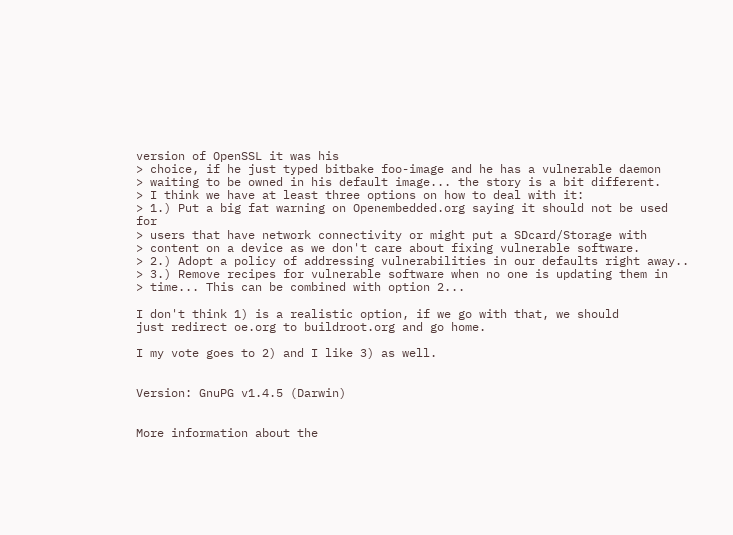version of OpenSSL it was his
> choice, if he just typed bitbake foo-image and he has a vulnerable daemon
> waiting to be owned in his default image... the story is a bit different.
> I think we have at least three options on how to deal with it:
> 1.) Put a big fat warning on Openembedded.org saying it should not be used for
> users that have network connectivity or might put a SDcard/Storage with
> content on a device as we don't care about fixing vulnerable software.
> 2.) Adopt a policy of addressing vulnerabilities in our defaults right away..
> 3.) Remove recipes for vulnerable software when no one is updating them in
> time... This can be combined with option 2...

I don't think 1) is a realistic option, if we go with that, we should
just redirect oe.org to buildroot.org and go home.

I my vote goes to 2) and I like 3) as well.


Version: GnuPG v1.4.5 (Darwin)


More information about the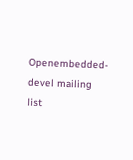Openembedded-devel mailing list